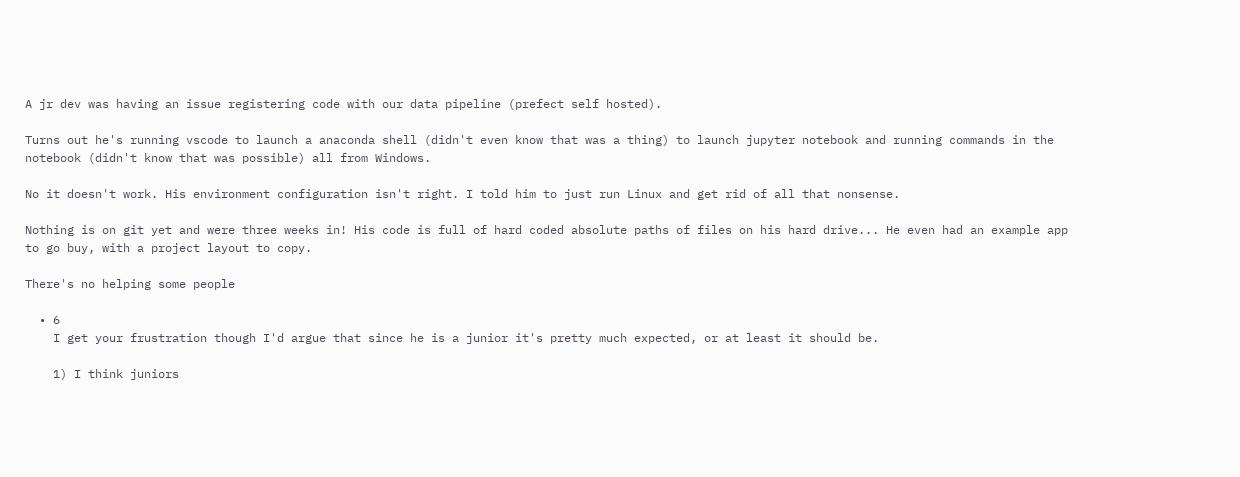A jr dev was having an issue registering code with our data pipeline (prefect self hosted).

Turns out he's running vscode to launch a anaconda shell (didn't even know that was a thing) to launch jupyter notebook and running commands in the notebook (didn't know that was possible) all from Windows.

No it doesn't work. His environment configuration isn't right. I told him to just run Linux and get rid of all that nonsense.

Nothing is on git yet and were three weeks in! His code is full of hard coded absolute paths of files on his hard drive... He even had an example app to go buy, with a project layout to copy.

There's no helping some people

  • 6
    I get your frustration though I'd argue that since he is a junior it's pretty much expected, or at least it should be.

    1) I think juniors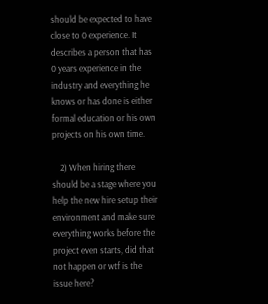should be expected to have close to 0 experience. It describes a person that has 0 years experience in the industry and everything he knows or has done is either formal education or his own projects on his own time.

    2) When hiring there should be a stage where you help the new hire setup their environment and make sure everything works before the project even starts, did that not happen or wtf is the issue here?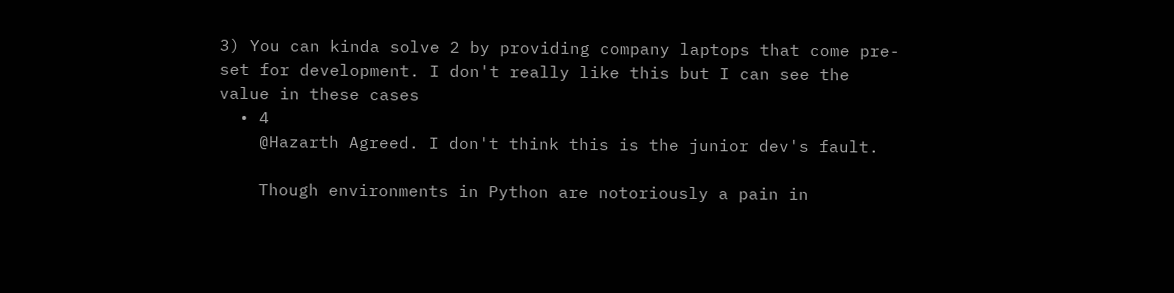3) You can kinda solve 2 by providing company laptops that come pre-set for development. I don't really like this but I can see the value in these cases
  • 4
    @Hazarth Agreed. I don't think this is the junior dev's fault.

    Though environments in Python are notoriously a pain in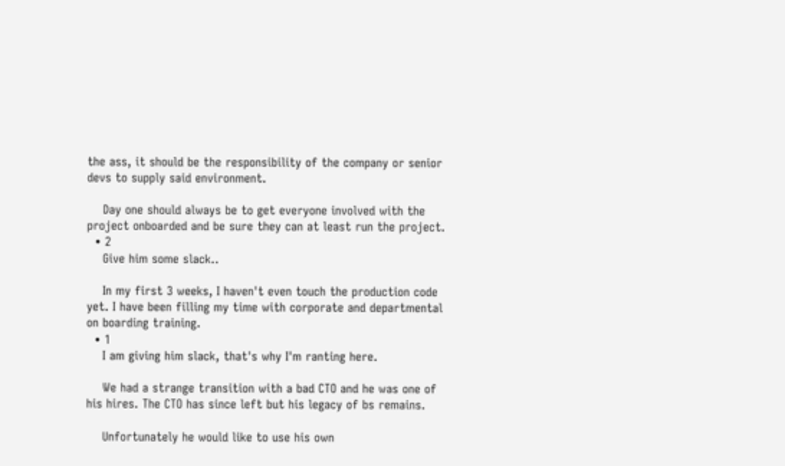the ass, it should be the responsibility of the company or senior devs to supply said environment.

    Day one should always be to get everyone involved with the project onboarded and be sure they can at least run the project.
  • 2
    Give him some slack..

    In my first 3 weeks, I haven't even touch the production code yet. I have been filling my time with corporate and departmental on boarding training.
  • 1
    I am giving him slack, that's why I'm ranting here.

    We had a strange transition with a bad CTO and he was one of his hires. The CTO has since left but his legacy of bs remains.

    Unfortunately he would like to use his own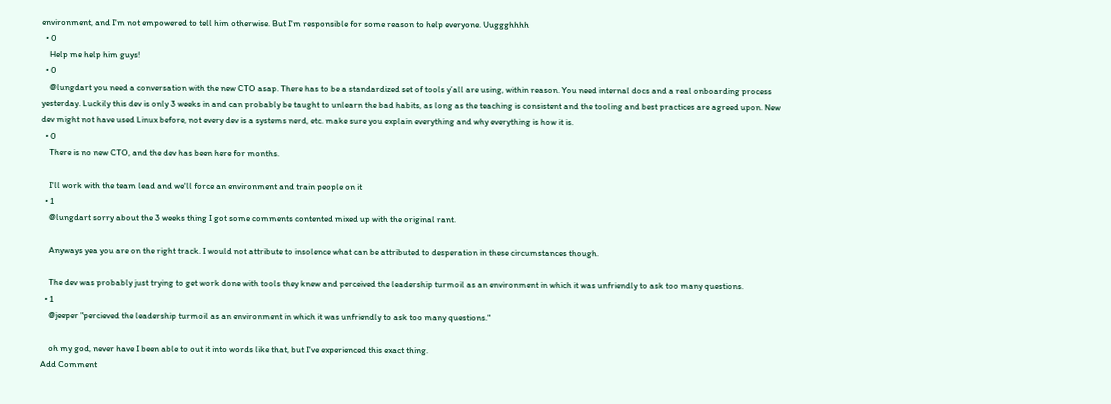environment, and I'm not empowered to tell him otherwise. But I'm responsible for some reason to help everyone. Uuggghhhh
  • 0
    Help me help him guys!
  • 0
    @lungdart you need a conversation with the new CTO asap. There has to be a standardized set of tools y’all are using, within reason. You need internal docs and a real onboarding process yesterday. Luckily this dev is only 3 weeks in and can probably be taught to unlearn the bad habits, as long as the teaching is consistent and the tooling and best practices are agreed upon. New dev might not have used Linux before, not every dev is a systems nerd, etc. make sure you explain everything and why everything is how it is.
  • 0
    There is no new CTO, and the dev has been here for months.

    I'll work with the team lead and we'll force an environment and train people on it
  • 1
    @lungdart sorry about the 3 weeks thing I got some comments contented mixed up with the original rant.

    Anyways yea you are on the right track. I would not attribute to insolence what can be attributed to desperation in these circumstances though.

    The dev was probably just trying to get work done with tools they knew and perceived the leadership turmoil as an environment in which it was unfriendly to ask too many questions.
  • 1
    @jeeper "percieved the leadership turmoil as an environment in which it was unfriendly to ask too many questions."

    oh my god, never have I been able to out it into words like that, but I've experienced this exact thing.
Add Comment